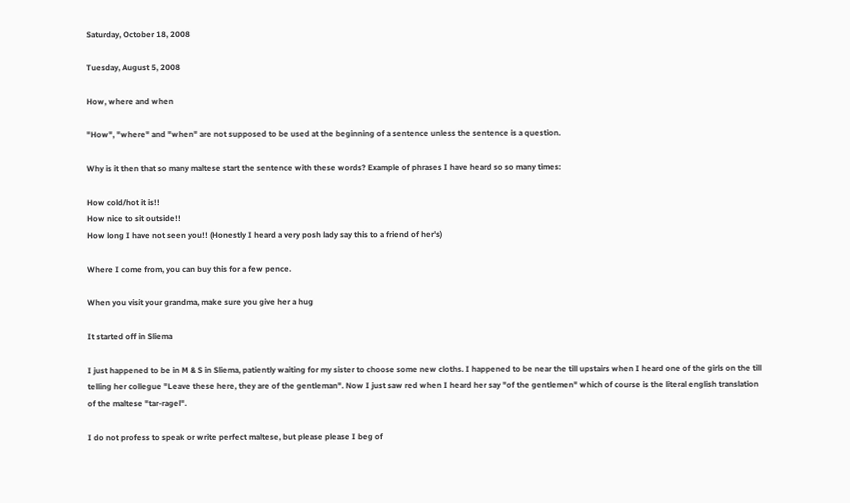Saturday, October 18, 2008

Tuesday, August 5, 2008

How, where and when

"How", "where" and "when" are not supposed to be used at the beginning of a sentence unless the sentence is a question.

Why is it then that so many maltese start the sentence with these words? Example of phrases I have heard so so many times:

How cold/hot it is!!
How nice to sit outside!!
How long I have not seen you!! (Honestly I heard a very posh lady say this to a friend of her's)

Where I come from, you can buy this for a few pence.

When you visit your grandma, make sure you give her a hug

It started off in Sliema

I just happened to be in M & S in Sliema, patiently waiting for my sister to choose some new cloths. I happened to be near the till upstairs when I heard one of the girls on the till telling her collegue "Leave these here, they are of the gentleman". Now I just saw red when I heard her say "of the gentlemen" which of course is the literal english translation of the maltese "tar-ragel".

I do not profess to speak or write perfect maltese, but please please I beg of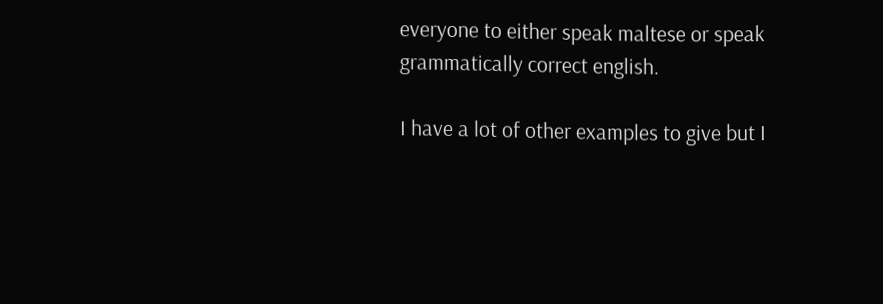everyone to either speak maltese or speak grammatically correct english.

I have a lot of other examples to give but I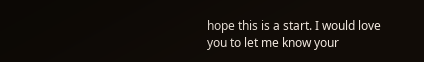hope this is a start. I would love you to let me know your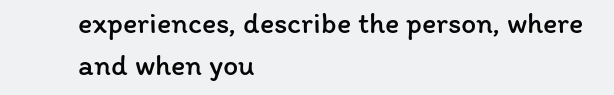experiences, describe the person, where and when you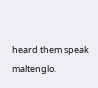heard them speak maltenglo.